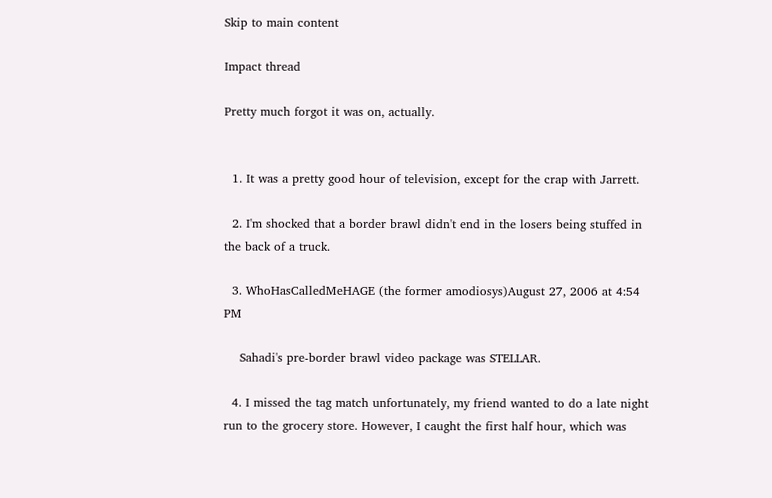Skip to main content

Impact thread

Pretty much forgot it was on, actually.


  1. It was a pretty good hour of television, except for the crap with Jarrett.

  2. I'm shocked that a border brawl didn't end in the losers being stuffed in the back of a truck.

  3. WhoHasCalledMeHAGE (the former amodiosys)August 27, 2006 at 4:54 PM

    Sahadi's pre-border brawl video package was STELLAR.

  4. I missed the tag match unfortunately, my friend wanted to do a late night run to the grocery store. However, I caught the first half hour, which was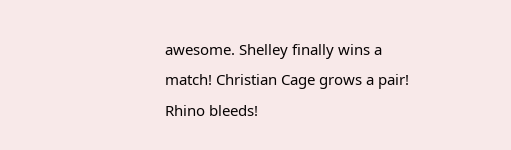awesome. Shelley finally wins a match! Christian Cage grows a pair! Rhino bleeds!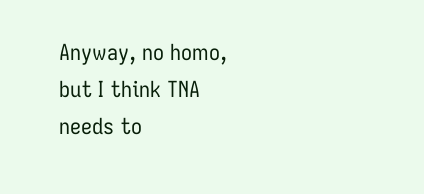Anyway, no homo, but I think TNA needs to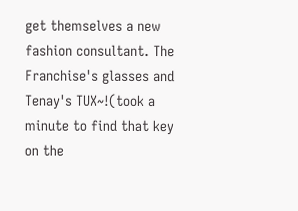get themselves a new fashion consultant. The Franchise's glasses and Tenay's TUX~!(took a minute to find that key on the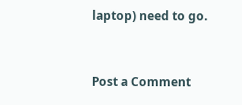laptop) need to go.


Post a Comment